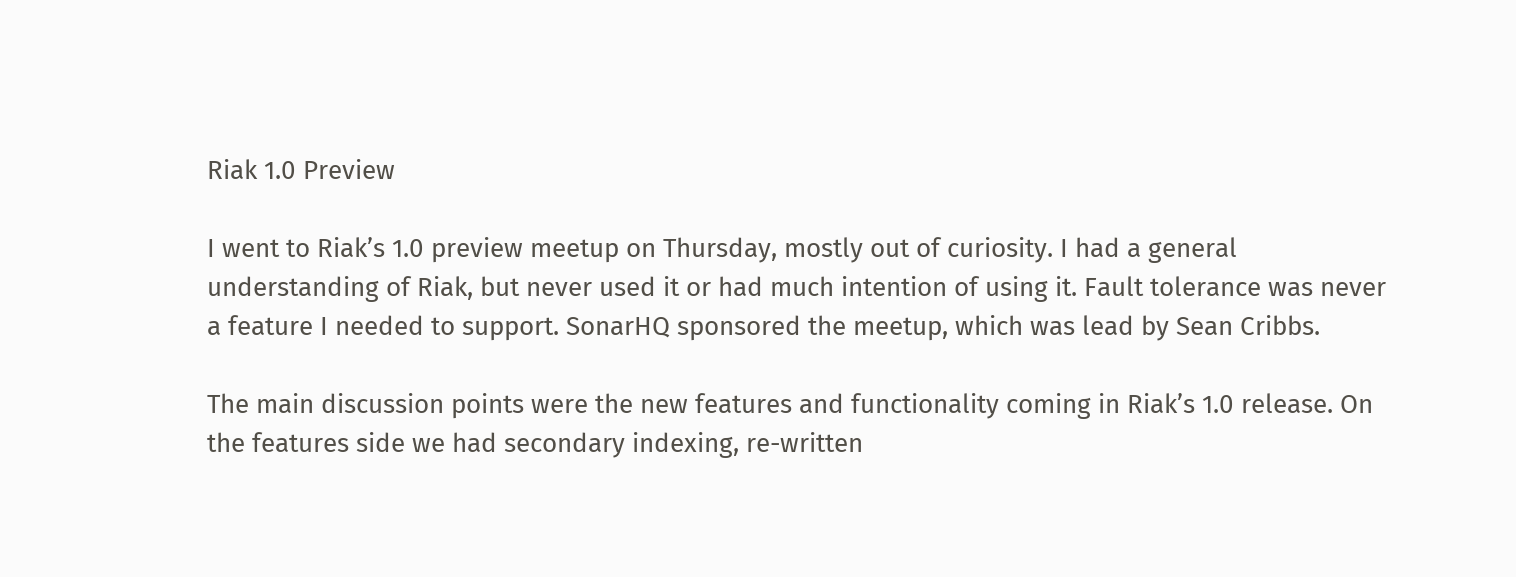Riak 1.0 Preview

I went to Riak’s 1.0 preview meetup on Thursday, mostly out of curiosity. I had a general understanding of Riak, but never used it or had much intention of using it. Fault tolerance was never a feature I needed to support. SonarHQ sponsored the meetup, which was lead by Sean Cribbs.

The main discussion points were the new features and functionality coming in Riak’s 1.0 release. On the features side we had secondary indexing, re-written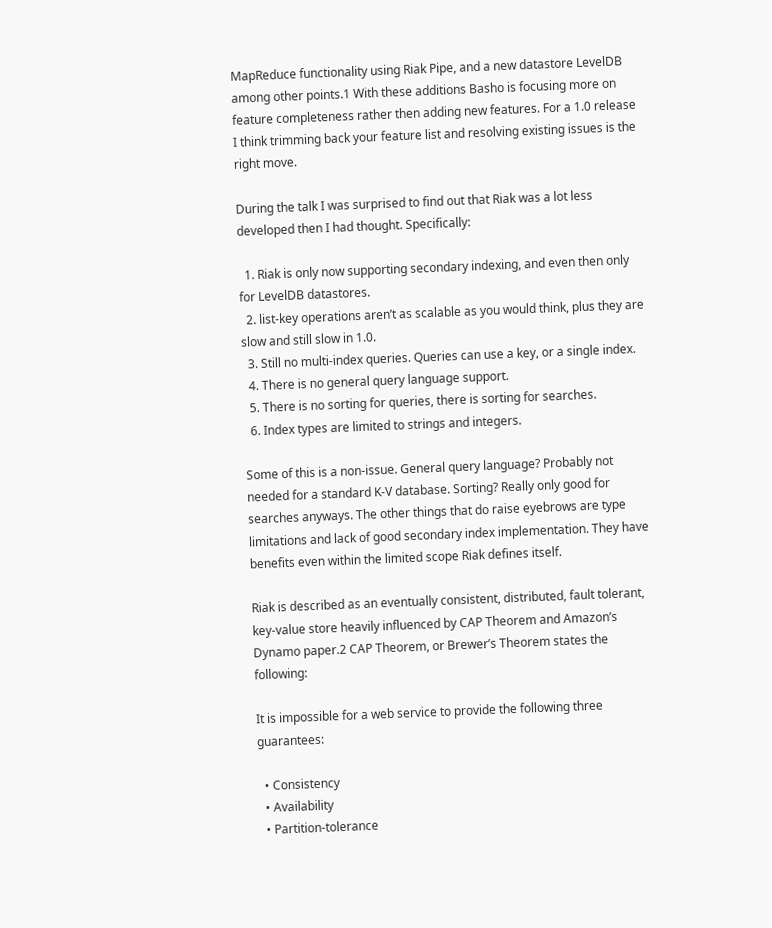MapReduce functionality using Riak Pipe, and a new datastore LevelDB among other points.1 With these additions Basho is focusing more on feature completeness rather then adding new features. For a 1.0 release I think trimming back your feature list and resolving existing issues is the right move.

During the talk I was surprised to find out that Riak was a lot less developed then I had thought. Specifically:

  1. Riak is only now supporting secondary indexing, and even then only for LevelDB datastores.
  2. list-key operations aren’t as scalable as you would think, plus they are slow and still slow in 1.0.
  3. Still no multi-index queries. Queries can use a key, or a single index.
  4. There is no general query language support.
  5. There is no sorting for queries, there is sorting for searches.
  6. Index types are limited to strings and integers.

Some of this is a non-issue. General query language? Probably not needed for a standard K-V database. Sorting? Really only good for searches anyways. The other things that do raise eyebrows are type limitations and lack of good secondary index implementation. They have benefits even within the limited scope Riak defines itself.

Riak is described as an eventually consistent, distributed, fault tolerant, key-value store heavily influenced by CAP Theorem and Amazon’s Dynamo paper.2 CAP Theorem, or Brewer’s Theorem states the following:

It is impossible for a web service to provide the following three guarantees:

  • Consistency
  • Availability
  • Partition-tolerance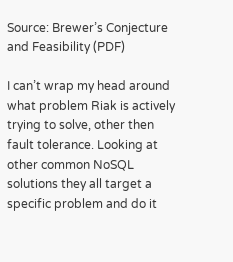Source: Brewer’s Conjecture and Feasibility (PDF)

I can’t wrap my head around what problem Riak is actively trying to solve, other then fault tolerance. Looking at other common NoSQL solutions they all target a specific problem and do it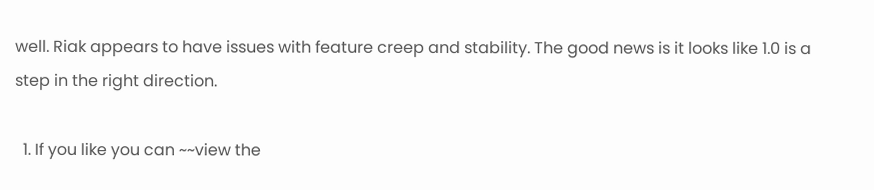well. Riak appears to have issues with feature creep and stability. The good news is it looks like 1.0 is a step in the right direction.

  1. If you like you can ~~view the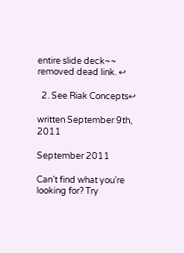entire slide deck~~ removed dead link. ↩

  2. See Riak Concepts↩

written September 9th, 2011

September 2011

Can’t find what you’re looking for? Try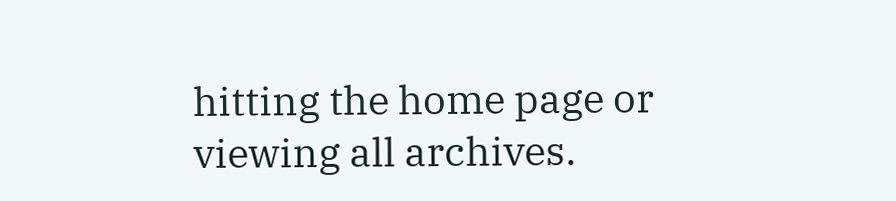hitting the home page or viewing all archives.